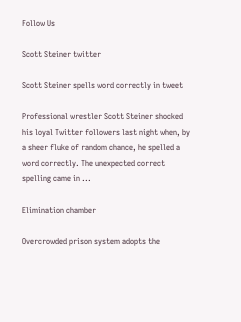Follow Us

Scott Steiner twitter

Scott Steiner spells word correctly in tweet

Professional wrestler Scott Steiner shocked his loyal Twitter followers last night when, by a sheer fluke of random chance, he spelled a word correctly. The unexpected correct spelling came in ...

Elimination chamber

Overcrowded prison system adopts the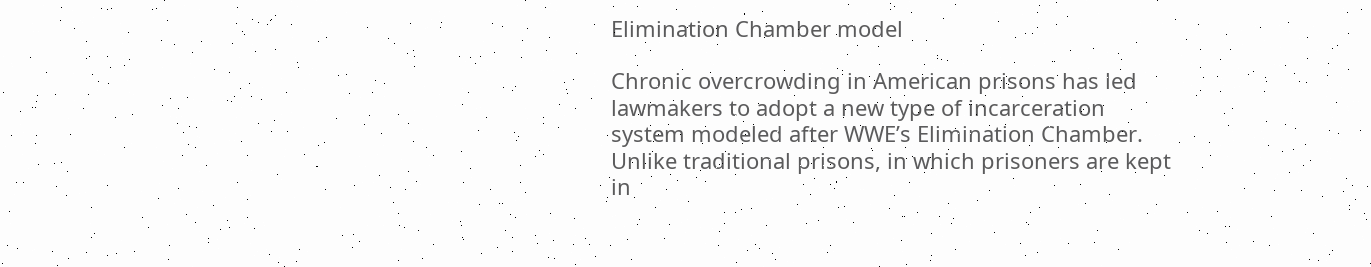Elimination Chamber model

Chronic overcrowding in American prisons has led lawmakers to adopt a new type of incarceration system modeled after WWE’s Elimination Chamber. Unlike traditional prisons, in which prisoners are kept in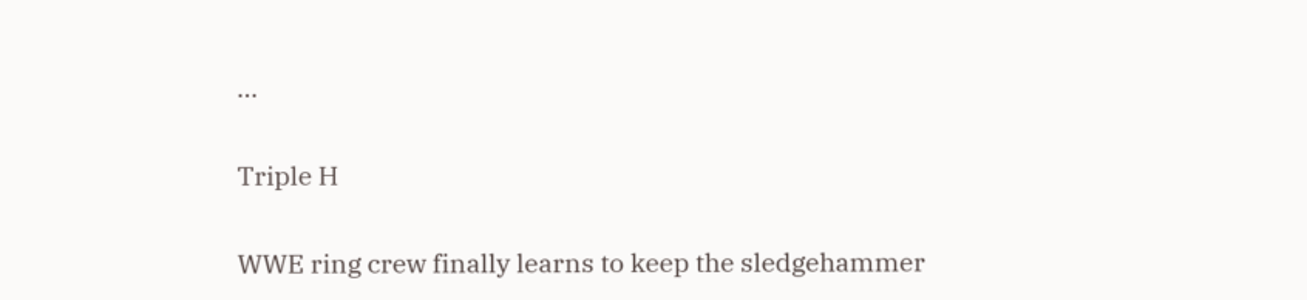...

Triple H

WWE ring crew finally learns to keep the sledgehammer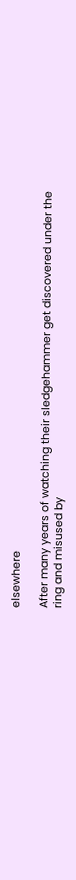elsewhere

After many years of watching their sledgehammer get discovered under the ring and misused by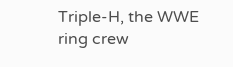Triple-H, the WWE ring crew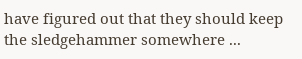have figured out that they should keep the sledgehammer somewhere ...